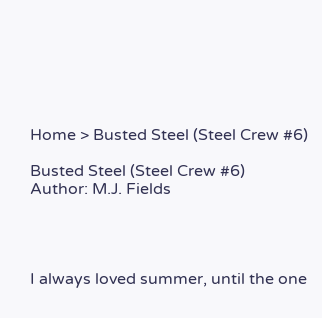Home > Busted Steel (Steel Crew #6)

Busted Steel (Steel Crew #6)
Author: M.J. Fields




I always loved summer, until the one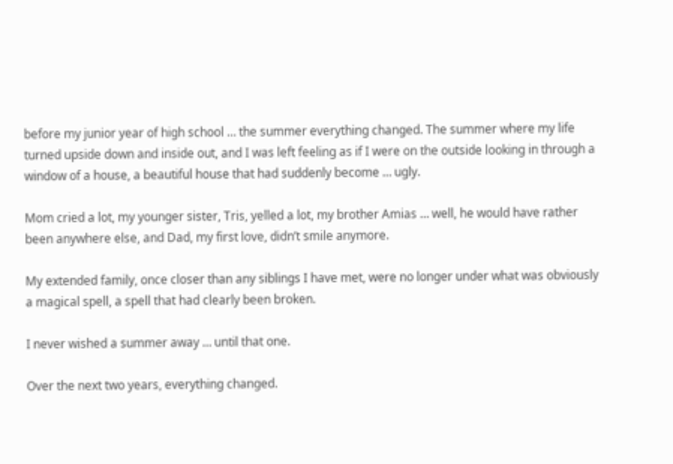before my junior year of high school … the summer everything changed. The summer where my life turned upside down and inside out, and I was left feeling as if I were on the outside looking in through a window of a house, a beautiful house that had suddenly become … ugly.

Mom cried a lot, my younger sister, Tris, yelled a lot, my brother Amias … well, he would have rather been anywhere else, and Dad, my first love, didn’t smile anymore.

My extended family, once closer than any siblings I have met, were no longer under what was obviously a magical spell, a spell that had clearly been broken.

I never wished a summer away … until that one.

Over the next two years, everything changed.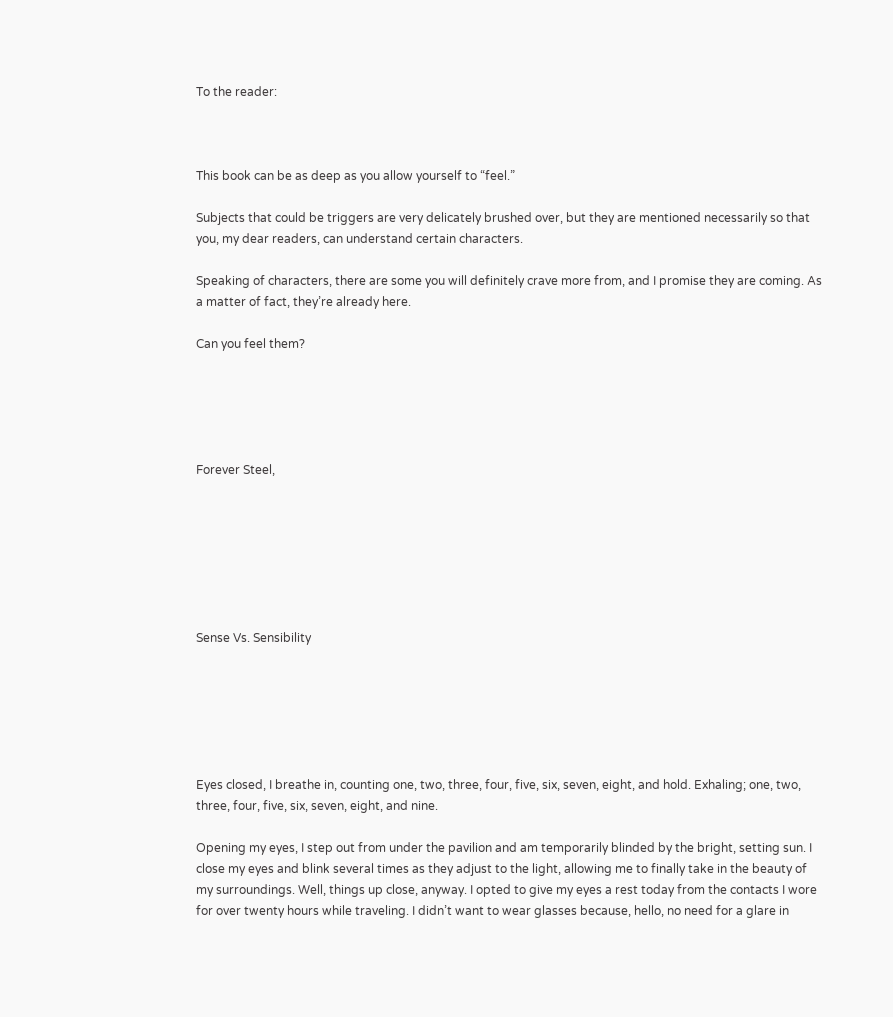To the reader:



This book can be as deep as you allow yourself to “feel.”

Subjects that could be triggers are very delicately brushed over, but they are mentioned necessarily so that you, my dear readers, can understand certain characters.

Speaking of characters, there are some you will definitely crave more from, and I promise they are coming. As a matter of fact, they’re already here.

Can you feel them?





Forever Steel,







Sense Vs. Sensibility






Eyes closed, I breathe in, counting one, two, three, four, five, six, seven, eight, and hold. Exhaling; one, two, three, four, five, six, seven, eight, and nine.

Opening my eyes, I step out from under the pavilion and am temporarily blinded by the bright, setting sun. I close my eyes and blink several times as they adjust to the light, allowing me to finally take in the beauty of my surroundings. Well, things up close, anyway. I opted to give my eyes a rest today from the contacts I wore for over twenty hours while traveling. I didn’t want to wear glasses because, hello, no need for a glare in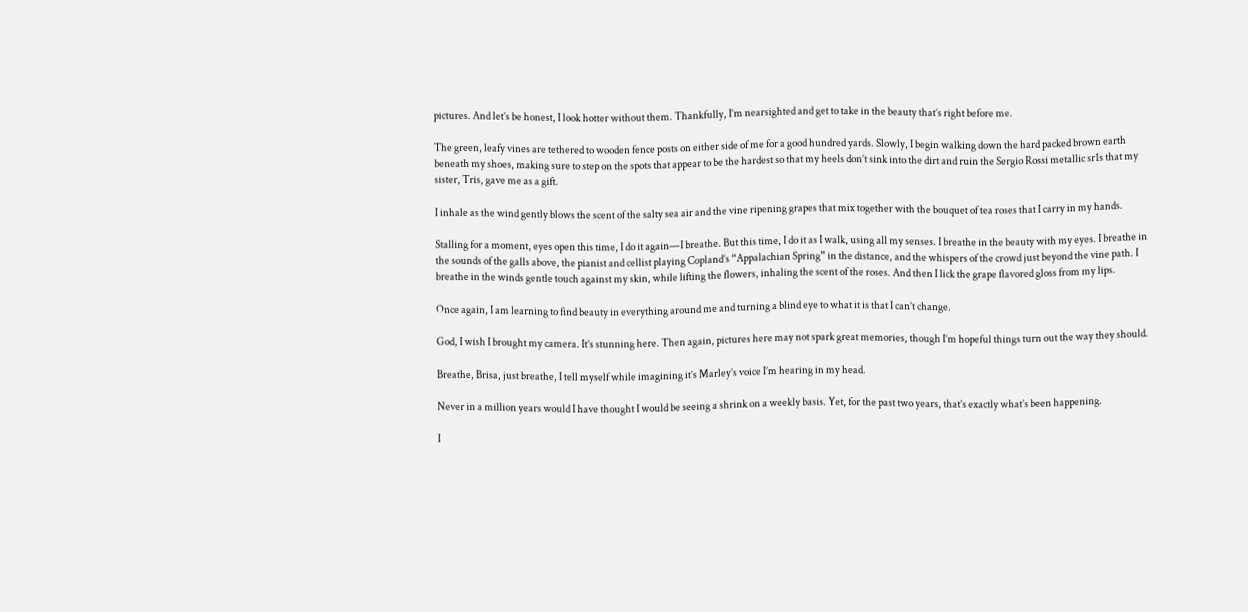pictures. And let’s be honest, I look hotter without them. Thankfully, I’m nearsighted and get to take in the beauty that’s right before me.

The green, leafy vines are tethered to wooden fence posts on either side of me for a good hundred yards. Slowly, I begin walking down the hard packed brown earth beneath my shoes, making sure to step on the spots that appear to be the hardest so that my heels don’t sink into the dirt and ruin the Sergio Rossi metallic sr1s that my sister, Tris, gave me as a gift.

I inhale as the wind gently blows the scent of the salty sea air and the vine ripening grapes that mix together with the bouquet of tea roses that I carry in my hands.

Stalling for a moment, eyes open this time, I do it again—I breathe. But this time, I do it as I walk, using all my senses. I breathe in the beauty with my eyes. I breathe in the sounds of the galls above, the pianist and cellist playing Copland’s “Appalachian Spring” in the distance, and the whispers of the crowd just beyond the vine path. I breathe in the winds gentle touch against my skin, while lifting the flowers, inhaling the scent of the roses. And then I lick the grape flavored gloss from my lips.

Once again, I am learning to find beauty in everything around me and turning a blind eye to what it is that I can’t change.

God, I wish I brought my camera. It’s stunning here. Then again, pictures here may not spark great memories, though I’m hopeful things turn out the way they should.

Breathe, Brisa, just breathe, I tell myself while imagining it’s Marley’s voice I’m hearing in my head.

Never in a million years would I have thought I would be seeing a shrink on a weekly basis. Yet, for the past two years, that’s exactly what’s been happening.

I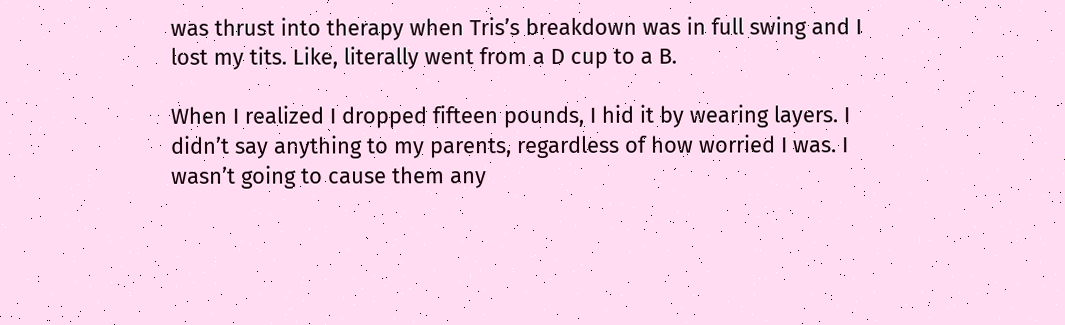was thrust into therapy when Tris’s breakdown was in full swing and I lost my tits. Like, literally went from a D cup to a B.

When I realized I dropped fifteen pounds, I hid it by wearing layers. I didn’t say anything to my parents, regardless of how worried I was. I wasn’t going to cause them any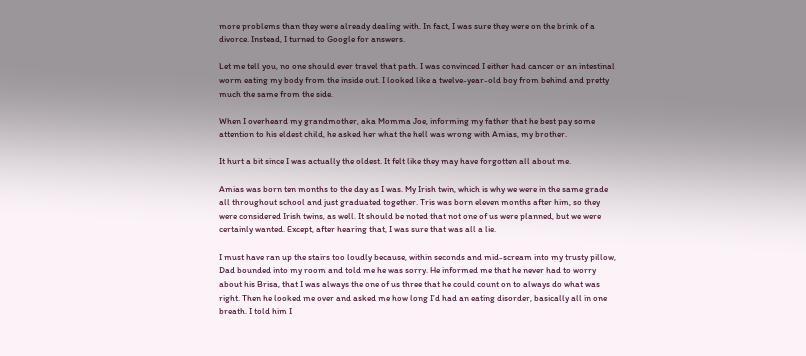more problems than they were already dealing with. In fact, I was sure they were on the brink of a divorce. Instead, I turned to Google for answers.

Let me tell you, no one should ever travel that path. I was convinced I either had cancer or an intestinal worm eating my body from the inside out. I looked like a twelve-year-old boy from behind and pretty much the same from the side.

When I overheard my grandmother, aka Momma Joe, informing my father that he best pay some attention to his eldest child, he asked her what the hell was wrong with Amias, my brother.

It hurt a bit since I was actually the oldest. It felt like they may have forgotten all about me.

Amias was born ten months to the day as I was. My Irish twin, which is why we were in the same grade all throughout school and just graduated together. Tris was born eleven months after him, so they were considered Irish twins, as well. It should be noted that not one of us were planned, but we were certainly wanted. Except, after hearing that, I was sure that was all a lie.

I must have ran up the stairs too loudly because, within seconds and mid-scream into my trusty pillow, Dad bounded into my room and told me he was sorry. He informed me that he never had to worry about his Brisa, that I was always the one of us three that he could count on to always do what was right. Then he looked me over and asked me how long I’d had an eating disorder, basically all in one breath. I told him I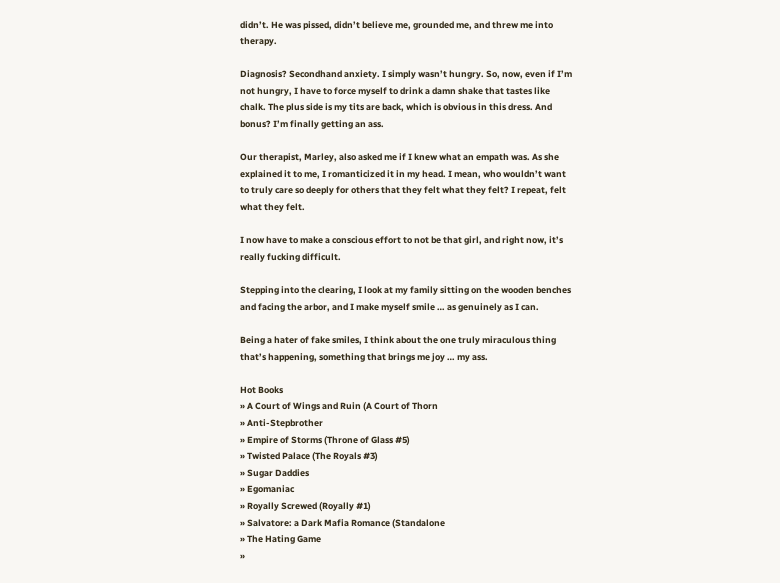didn’t. He was pissed, didn’t believe me, grounded me, and threw me into therapy.

Diagnosis? Secondhand anxiety. I simply wasn’t hungry. So, now, even if I’m not hungry, I have to force myself to drink a damn shake that tastes like chalk. The plus side is my tits are back, which is obvious in this dress. And bonus? I’m finally getting an ass.

Our therapist, Marley, also asked me if I knew what an empath was. As she explained it to me, I romanticized it in my head. I mean, who wouldn’t want to truly care so deeply for others that they felt what they felt? I repeat, felt what they felt.

I now have to make a conscious effort to not be that girl, and right now, it’s really fucking difficult.

Stepping into the clearing, I look at my family sitting on the wooden benches and facing the arbor, and I make myself smile … as genuinely as I can.

Being a hater of fake smiles, I think about the one truly miraculous thing that’s happening, something that brings me joy … my ass.

Hot Books
» A Court of Wings and Ruin (A Court of Thorn
» Anti-Stepbrother
» Empire of Storms (Throne of Glass #5)
» Twisted Palace (The Royals #3)
» Sugar Daddies
» Egomaniac
» Royally Screwed (Royally #1)
» Salvatore: a Dark Mafia Romance (Standalone
» The Hating Game
»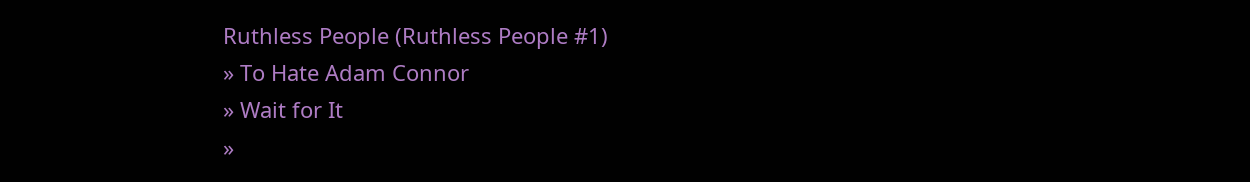Ruthless People (Ruthless People #1)
» To Hate Adam Connor
» Wait for It
»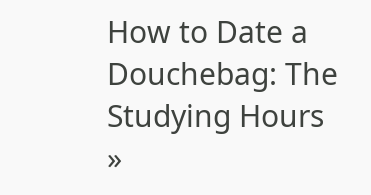How to Date a Douchebag: The Studying Hours
»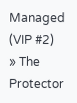Managed (VIP #2)
» The Protector